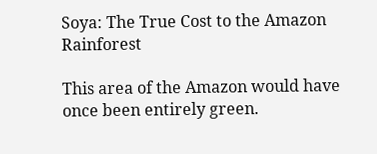Soya: The True Cost to the Amazon Rainforest

This area of the Amazon would have once been entirely green.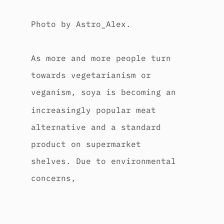Photo by Astro_Alex.

As more and more people turn towards vegetarianism or veganism, soya is becoming an increasingly popular meat alternative and a standard product on supermarket shelves. Due to environmental concerns,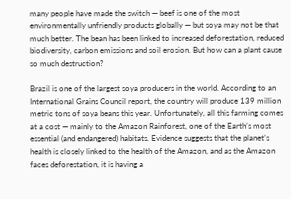many people have made the switch — beef is one of the most environmentally unfriendly products globally — but soya may not be that much better. The bean has been linked to increased deforestation, reduced biodiversity, carbon emissions and soil erosion. But how can a plant cause so much destruction?

Brazil is one of the largest soya producers in the world. According to an International Grains Council report, the country will produce 139 million metric tons of soya beans this year. Unfortunately, all this farming comes at a cost — mainly to the Amazon Rainforest, one of the Earth’s most essential (and endangered) habitats. Evidence suggests that the planet’s health is closely linked to the health of the Amazon, and as the Amazon faces deforestation, it is having a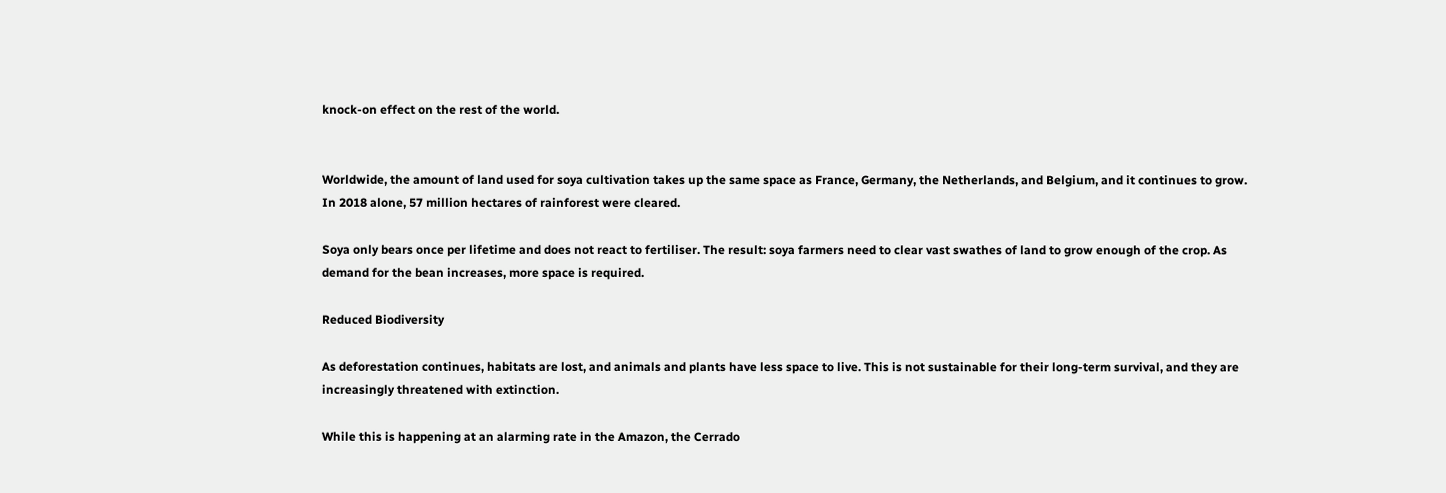knock-on effect on the rest of the world.


Worldwide, the amount of land used for soya cultivation takes up the same space as France, Germany, the Netherlands, and Belgium, and it continues to grow. In 2018 alone, 57 million hectares of rainforest were cleared.

Soya only bears once per lifetime and does not react to fertiliser. The result: soya farmers need to clear vast swathes of land to grow enough of the crop. As demand for the bean increases, more space is required.

Reduced Biodiversity

As deforestation continues, habitats are lost, and animals and plants have less space to live. This is not sustainable for their long-term survival, and they are increasingly threatened with extinction.

While this is happening at an alarming rate in the Amazon, the Cerrado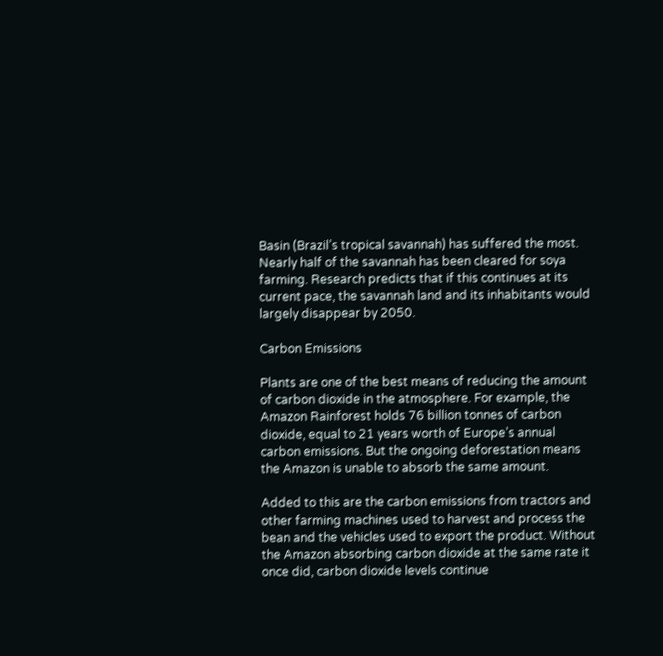Basin (Brazil’s tropical savannah) has suffered the most. Nearly half of the savannah has been cleared for soya farming. Research predicts that if this continues at its current pace, the savannah land and its inhabitants would largely disappear by 2050.

Carbon Emissions

Plants are one of the best means of reducing the amount of carbon dioxide in the atmosphere. For example, the Amazon Rainforest holds 76 billion tonnes of carbon dioxide, equal to 21 years worth of Europe’s annual carbon emissions. But the ongoing deforestation means the Amazon is unable to absorb the same amount.

Added to this are the carbon emissions from tractors and other farming machines used to harvest and process the bean and the vehicles used to export the product. Without the Amazon absorbing carbon dioxide at the same rate it once did, carbon dioxide levels continue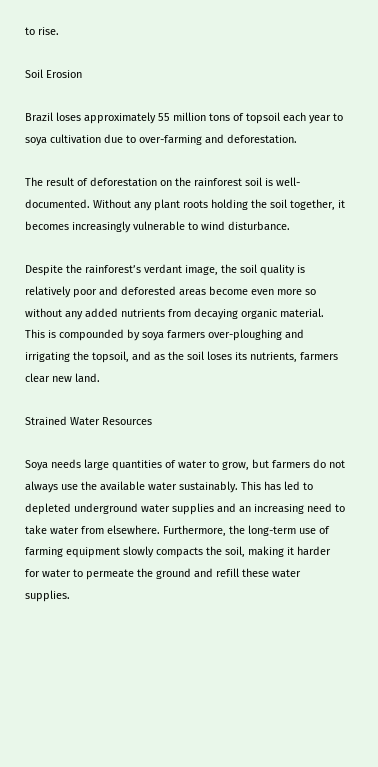to rise.

Soil Erosion

Brazil loses approximately 55 million tons of topsoil each year to soya cultivation due to over-farming and deforestation.

The result of deforestation on the rainforest soil is well-documented. Without any plant roots holding the soil together, it becomes increasingly vulnerable to wind disturbance.

Despite the rainforest’s verdant image, the soil quality is relatively poor and deforested areas become even more so without any added nutrients from decaying organic material. This is compounded by soya farmers over-ploughing and irrigating the topsoil, and as the soil loses its nutrients, farmers clear new land.

Strained Water Resources

Soya needs large quantities of water to grow, but farmers do not always use the available water sustainably. This has led to depleted underground water supplies and an increasing need to take water from elsewhere. Furthermore, the long-term use of farming equipment slowly compacts the soil, making it harder for water to permeate the ground and refill these water supplies.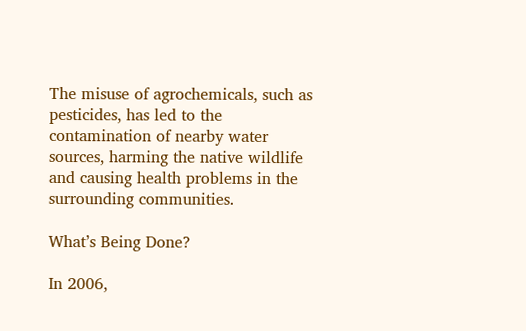The misuse of agrochemicals, such as pesticides, has led to the contamination of nearby water sources, harming the native wildlife and causing health problems in the surrounding communities.

What’s Being Done?

In 2006,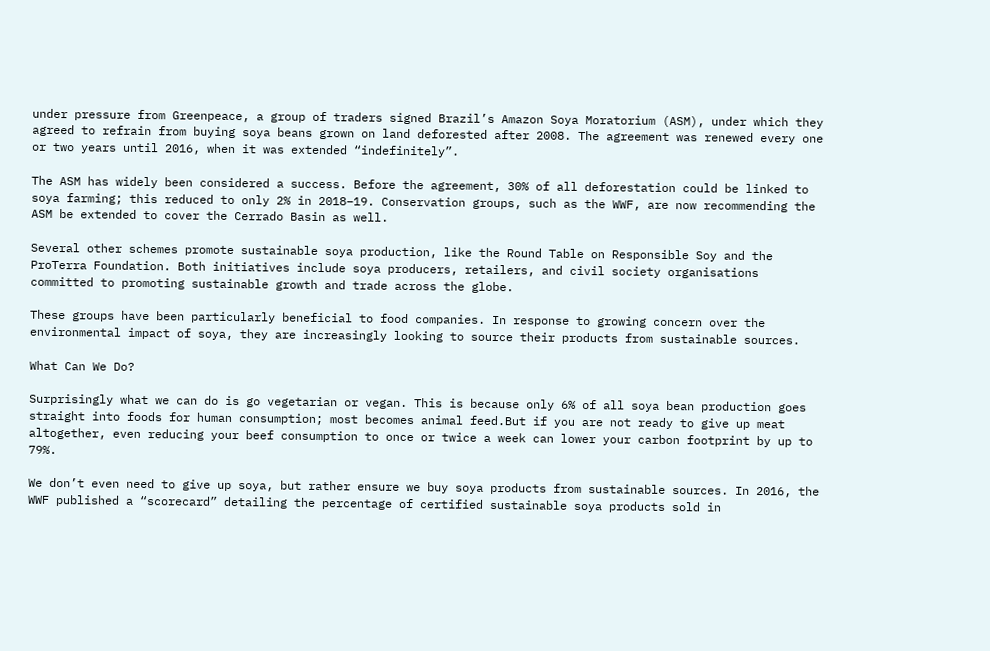under pressure from Greenpeace, a group of traders signed Brazil’s Amazon Soya Moratorium (ASM), under which they agreed to refrain from buying soya beans grown on land deforested after 2008. The agreement was renewed every one or two years until 2016, when it was extended “indefinitely”.

The ASM has widely been considered a success. Before the agreement, 30% of all deforestation could be linked to soya farming; this reduced to only 2% in 2018–19. Conservation groups, such as the WWF, are now recommending the ASM be extended to cover the Cerrado Basin as well.

Several other schemes promote sustainable soya production, like the Round Table on Responsible Soy and the ProTerra Foundation. Both initiatives include soya producers, retailers, and civil society organisations committed to promoting sustainable growth and trade across the globe.

These groups have been particularly beneficial to food companies. In response to growing concern over the environmental impact of soya, they are increasingly looking to source their products from sustainable sources.

What Can We Do?

Surprisingly what we can do is go vegetarian or vegan. This is because only 6% of all soya bean production goes straight into foods for human consumption; most becomes animal feed.But if you are not ready to give up meat altogether, even reducing your beef consumption to once or twice a week can lower your carbon footprint by up to 79%.

We don’t even need to give up soya, but rather ensure we buy soya products from sustainable sources. In 2016, the WWF published a “scorecard” detailing the percentage of certified sustainable soya products sold in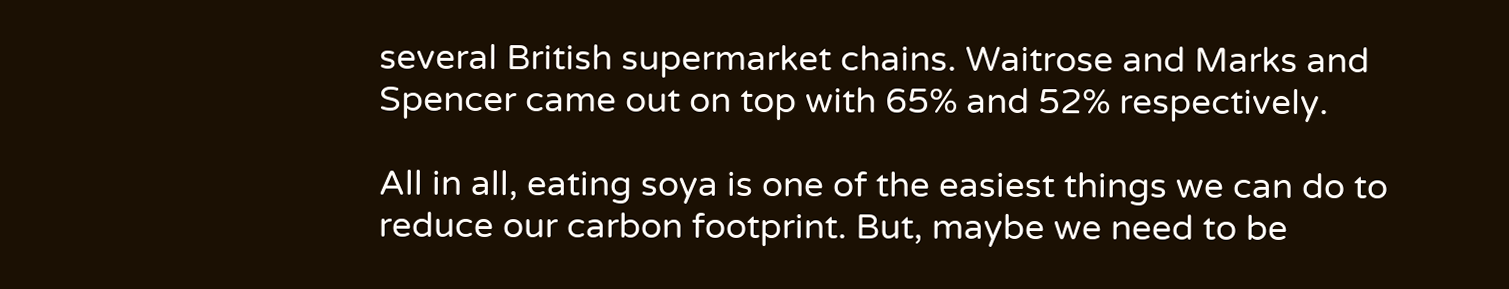several British supermarket chains. Waitrose and Marks and Spencer came out on top with 65% and 52% respectively.

All in all, eating soya is one of the easiest things we can do to reduce our carbon footprint. But, maybe we need to be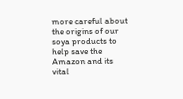more careful about the origins of our soya products to help save the Amazon and its vital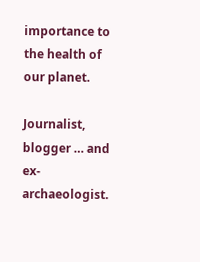importance to the health of our planet.

Journalist, blogger … and ex-archaeologist.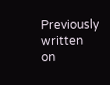Previously written on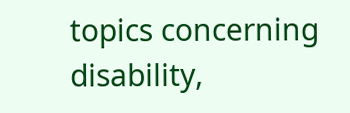topics concerning disability,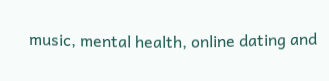music, mental health, online dating and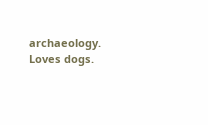archaeology. Loves dogs.